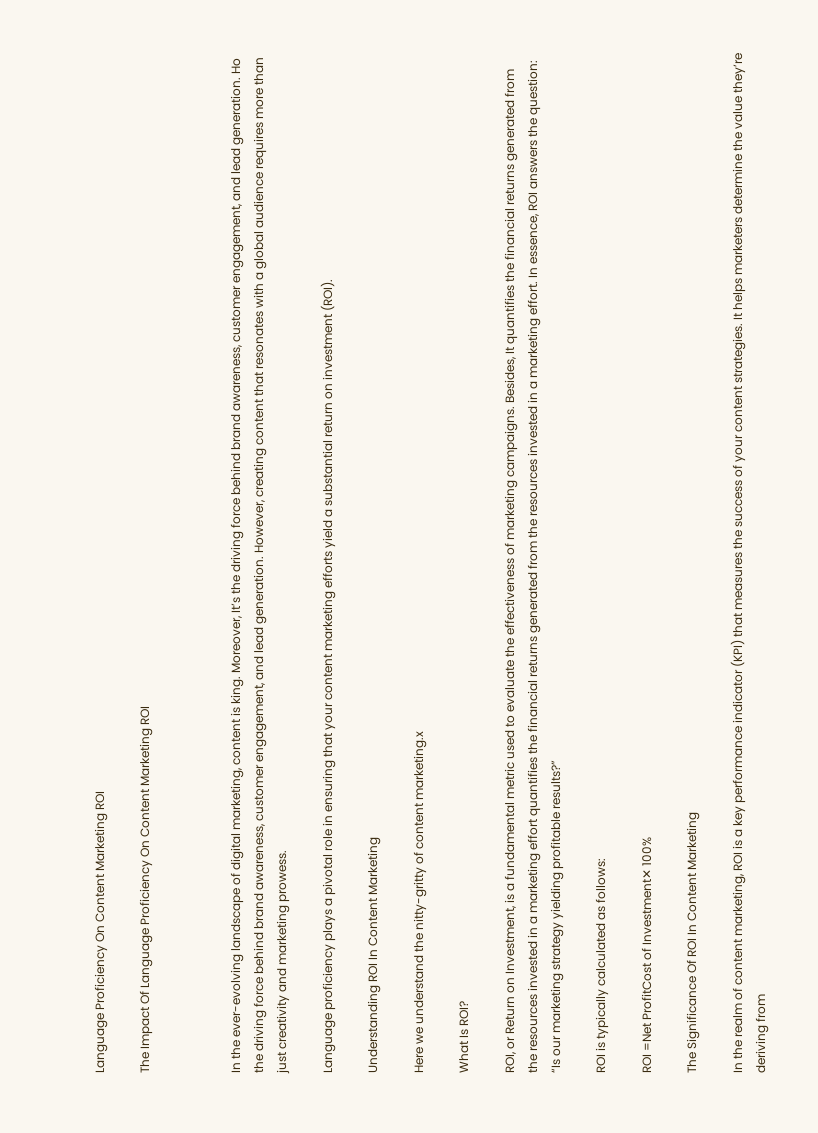Language Proficiency On Content Marketing ROI

The Impact Of Language Proficiency On Content Marketing ROI



In the ever-evolving landscape of digital marketing, content is king. Moreover, It’s the driving force behind brand awareness, customer engagement, and lead generation. Ho the driving force behind brand awareness, customer engagement, and lead generation. However, creating content that resonates with a global audience requires more than just creativity and marketing prowess.

Language proficiency plays a pivotal role in ensuring that your content marketing efforts yield a substantial return on investment (ROI).

Understanding ROI In Content Marketing

Here we understand the nitty-gritty of content marketing.x

What Is ROI?

ROI, or Return on Investment, is a fundamental metric used to evaluate the effectiveness of marketing campaigns. Besides, It quantifies the financial returns generated from the resources invested in a marketing effort quantifies the financial returns generated from the resources invested in a marketing effort. In essence, ROI answers the question: “Is our marketing strategy yielding profitable results?”

ROI is typically calculated as follows:

ROI =Net ProfitCost of Investment✕ 100%

The Significance Of ROI In Content Marketing

In the realm of content marketing, ROI is a key performance indicator (KPI) that measures the success of your content strategies. It helps marketers determine the value they’re deriving from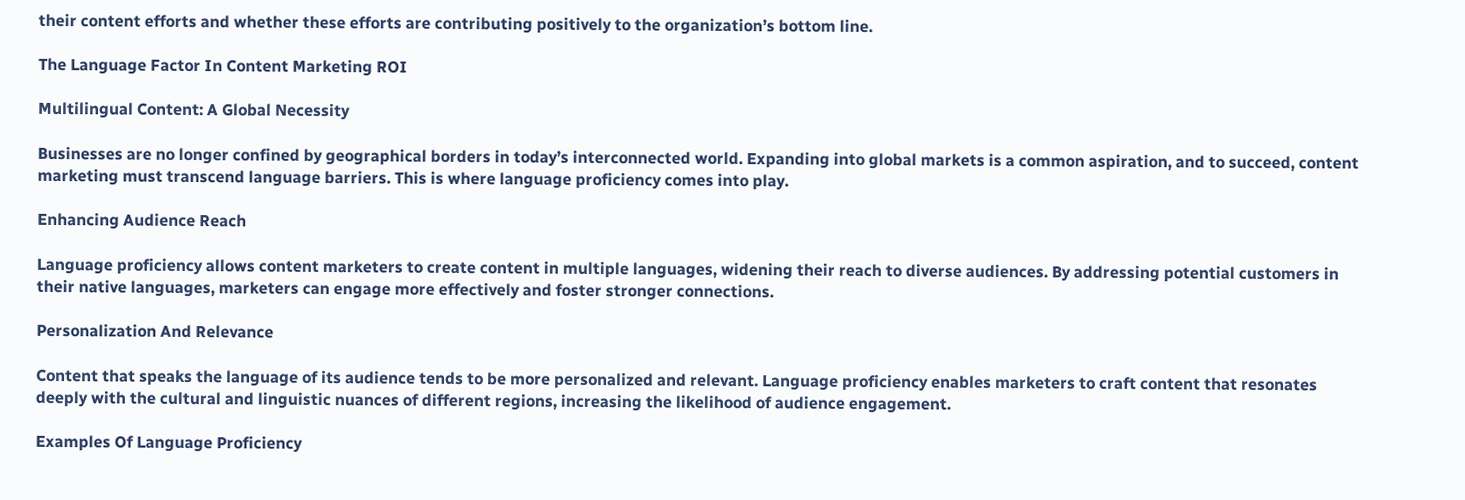their content efforts and whether these efforts are contributing positively to the organization’s bottom line.

The Language Factor In Content Marketing ROI

Multilingual Content: A Global Necessity

Businesses are no longer confined by geographical borders in today’s interconnected world. Expanding into global markets is a common aspiration, and to succeed, content marketing must transcend language barriers. This is where language proficiency comes into play.

Enhancing Audience Reach

Language proficiency allows content marketers to create content in multiple languages, widening their reach to diverse audiences. By addressing potential customers in their native languages, marketers can engage more effectively and foster stronger connections.

Personalization And Relevance

Content that speaks the language of its audience tends to be more personalized and relevant. Language proficiency enables marketers to craft content that resonates deeply with the cultural and linguistic nuances of different regions, increasing the likelihood of audience engagement.

Examples Of Language Proficiency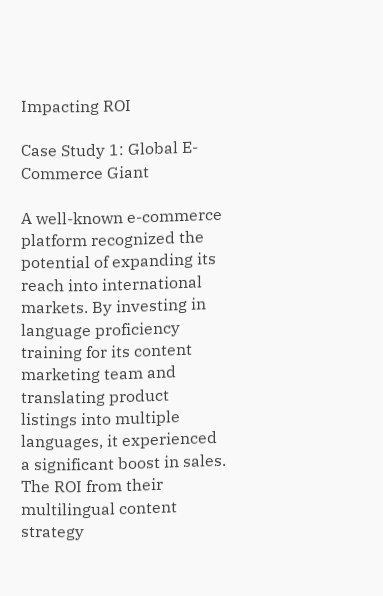Impacting ROI

Case Study 1: Global E-Commerce Giant

A well-known e-commerce platform recognized the potential of expanding its reach into international markets. By investing in language proficiency training for its content marketing team and translating product listings into multiple languages, it experienced a significant boost in sales. The ROI from their multilingual content strategy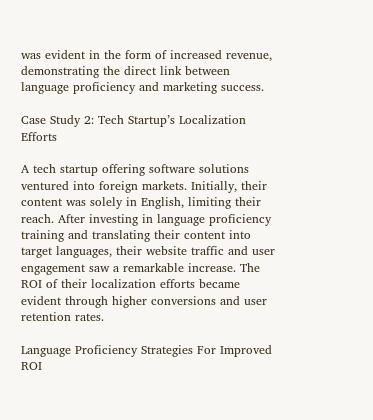was evident in the form of increased revenue, demonstrating the direct link between language proficiency and marketing success.

Case Study 2: Tech Startup’s Localization Efforts

A tech startup offering software solutions ventured into foreign markets. Initially, their content was solely in English, limiting their reach. After investing in language proficiency training and translating their content into target languages, their website traffic and user engagement saw a remarkable increase. The ROI of their localization efforts became evident through higher conversions and user retention rates.

Language Proficiency Strategies For Improved ROI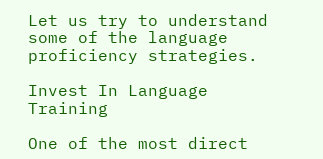Let us try to understand some of the language proficiency strategies.

Invest In Language Training

One of the most direct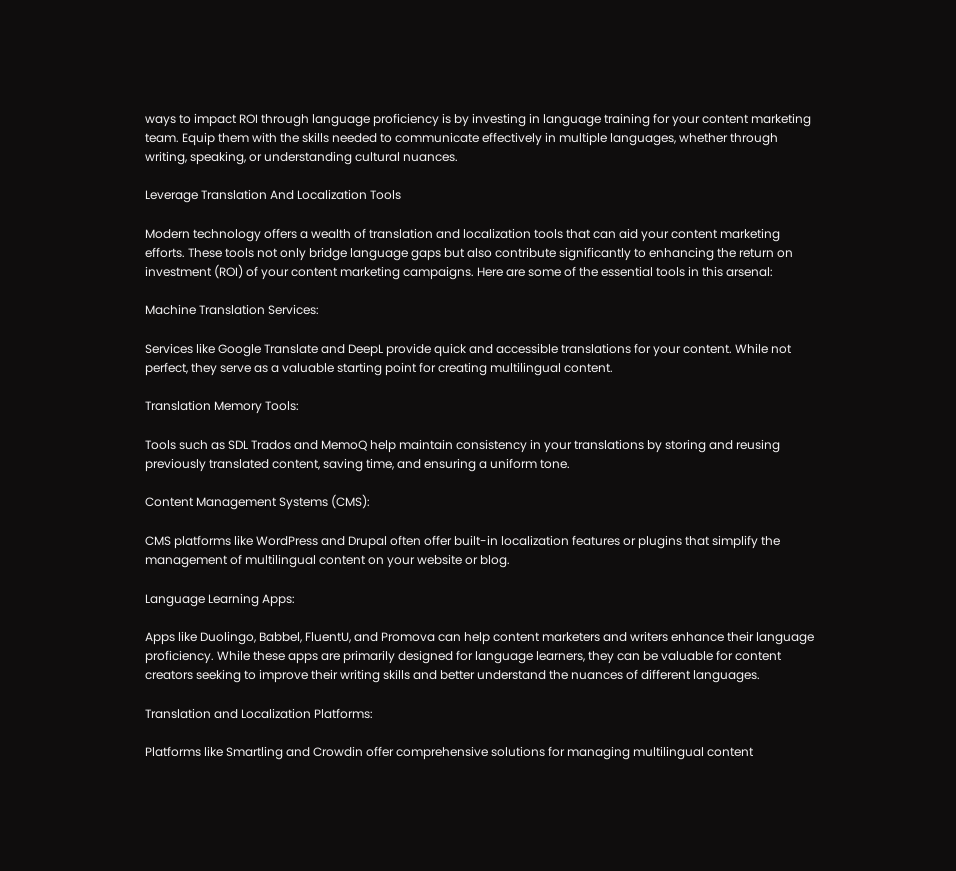ways to impact ROI through language proficiency is by investing in language training for your content marketing team. Equip them with the skills needed to communicate effectively in multiple languages, whether through writing, speaking, or understanding cultural nuances.

Leverage Translation And Localization Tools

Modern technology offers a wealth of translation and localization tools that can aid your content marketing efforts. These tools not only bridge language gaps but also contribute significantly to enhancing the return on investment (ROI) of your content marketing campaigns. Here are some of the essential tools in this arsenal:

Machine Translation Services:

Services like Google Translate and DeepL provide quick and accessible translations for your content. While not perfect, they serve as a valuable starting point for creating multilingual content.

Translation Memory Tools:

Tools such as SDL Trados and MemoQ help maintain consistency in your translations by storing and reusing previously translated content, saving time, and ensuring a uniform tone.

Content Management Systems (CMS):

CMS platforms like WordPress and Drupal often offer built-in localization features or plugins that simplify the management of multilingual content on your website or blog.

Language Learning Apps:

Apps like Duolingo, Babbel, FluentU, and Promova can help content marketers and writers enhance their language proficiency. While these apps are primarily designed for language learners, they can be valuable for content creators seeking to improve their writing skills and better understand the nuances of different languages.

Translation and Localization Platforms:

Platforms like Smartling and Crowdin offer comprehensive solutions for managing multilingual content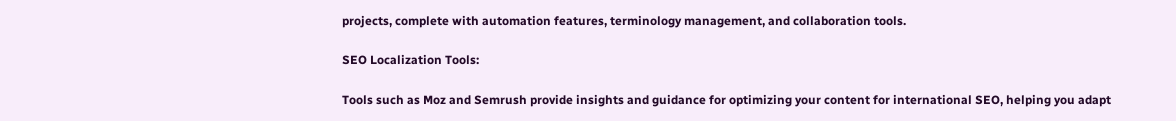projects, complete with automation features, terminology management, and collaboration tools.

SEO Localization Tools:

Tools such as Moz and Semrush provide insights and guidance for optimizing your content for international SEO, helping you adapt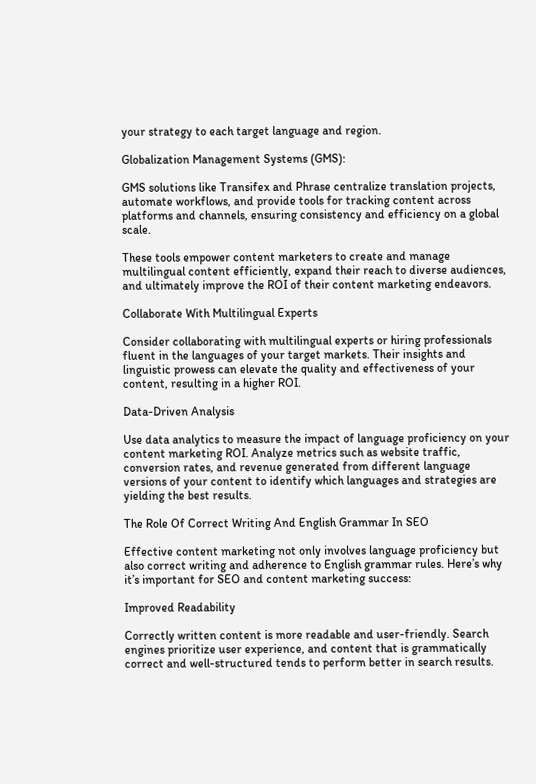your strategy to each target language and region.

Globalization Management Systems (GMS):

GMS solutions like Transifex and Phrase centralize translation projects, automate workflows, and provide tools for tracking content across platforms and channels, ensuring consistency and efficiency on a global scale.

These tools empower content marketers to create and manage multilingual content efficiently, expand their reach to diverse audiences, and ultimately improve the ROI of their content marketing endeavors.

Collaborate With Multilingual Experts

Consider collaborating with multilingual experts or hiring professionals fluent in the languages of your target markets. Their insights and linguistic prowess can elevate the quality and effectiveness of your content, resulting in a higher ROI.

Data-Driven Analysis

Use data analytics to measure the impact of language proficiency on your content marketing ROI. Analyze metrics such as website traffic, conversion rates, and revenue generated from different language versions of your content to identify which languages and strategies are yielding the best results.

The Role Of Correct Writing And English Grammar In SEO

Effective content marketing not only involves language proficiency but also correct writing and adherence to English grammar rules. Here’s why it’s important for SEO and content marketing success:

Improved Readability

Correctly written content is more readable and user-friendly. Search engines prioritize user experience, and content that is grammatically correct and well-structured tends to perform better in search results.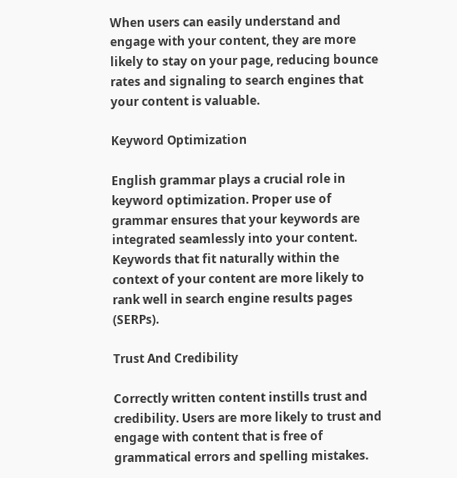When users can easily understand and engage with your content, they are more likely to stay on your page, reducing bounce rates and signaling to search engines that your content is valuable.

Keyword Optimization

English grammar plays a crucial role in keyword optimization. Proper use of grammar ensures that your keywords are integrated seamlessly into your content. Keywords that fit naturally within the context of your content are more likely to rank well in search engine results pages (SERPs).

Trust And Credibility

Correctly written content instills trust and credibility. Users are more likely to trust and engage with content that is free of grammatical errors and spelling mistakes.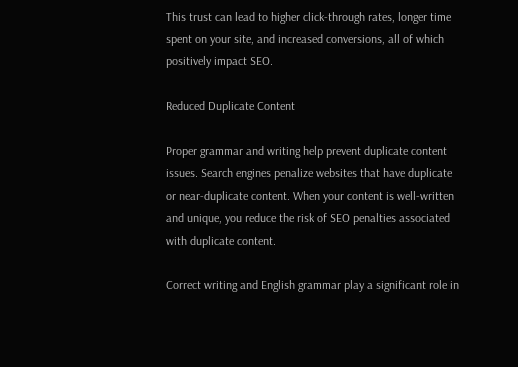This trust can lead to higher click-through rates, longer time spent on your site, and increased conversions, all of which positively impact SEO.

Reduced Duplicate Content

Proper grammar and writing help prevent duplicate content issues. Search engines penalize websites that have duplicate or near-duplicate content. When your content is well-written and unique, you reduce the risk of SEO penalties associated with duplicate content.

Correct writing and English grammar play a significant role in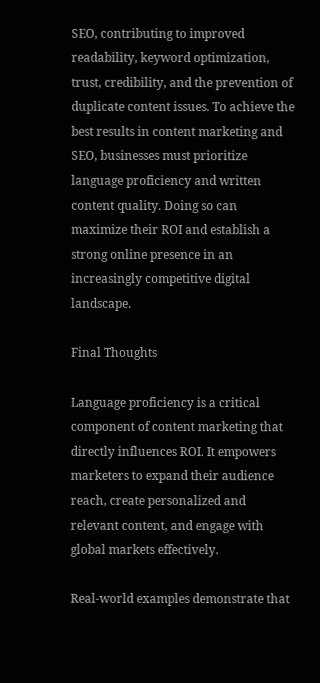SEO, contributing to improved readability, keyword optimization, trust, credibility, and the prevention of duplicate content issues. To achieve the best results in content marketing and SEO, businesses must prioritize language proficiency and written content quality. Doing so can maximize their ROI and establish a strong online presence in an increasingly competitive digital landscape.

Final Thoughts

Language proficiency is a critical component of content marketing that directly influences ROI. It empowers marketers to expand their audience reach, create personalized and relevant content, and engage with global markets effectively.

Real-world examples demonstrate that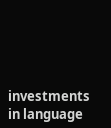investments in language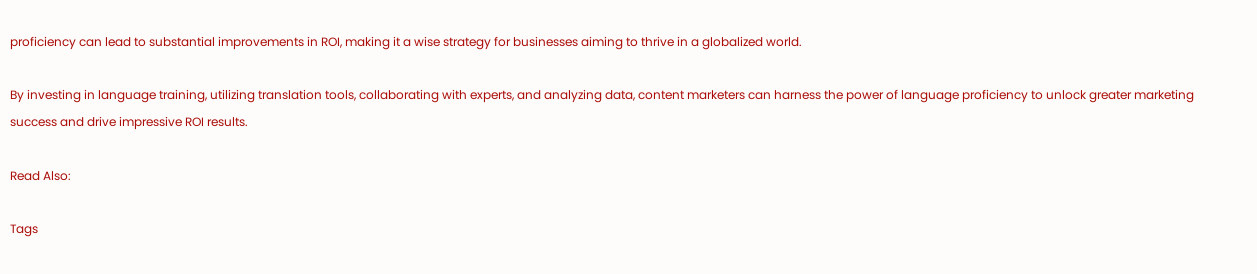proficiency can lead to substantial improvements in ROI, making it a wise strategy for businesses aiming to thrive in a globalized world.

By investing in language training, utilizing translation tools, collaborating with experts, and analyzing data, content marketers can harness the power of language proficiency to unlock greater marketing success and drive impressive ROI results.

Read Also:

Tags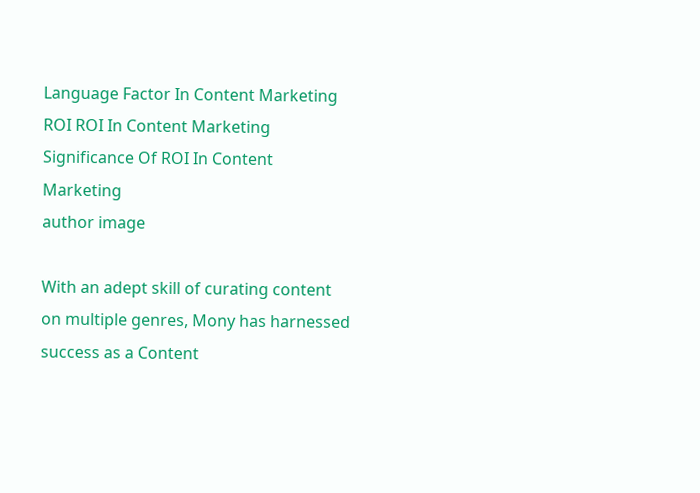Language Factor In Content Marketing ROI ROI In Content Marketing Significance Of ROI In Content Marketing
author image

With an adept skill of curating content on multiple genres, Mony has harnessed success as a Content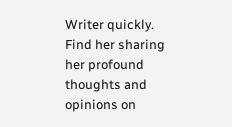Writer quickly. Find her sharing her profound thoughts and opinions on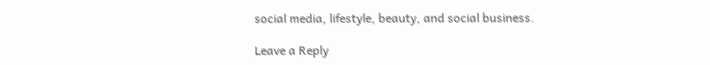social media, lifestyle, beauty, and social business.

Leave a Reply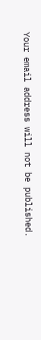Your email address will not be published.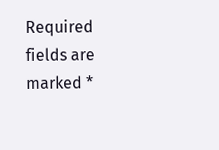Required fields are marked *